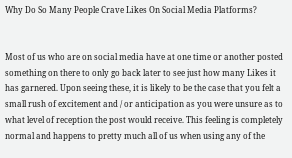Why Do So Many People Crave Likes On Social Media Platforms?


Most of us who are on social media have at one time or another posted something on there to only go back later to see just how many Likes it has garnered. Upon seeing these, it is likely to be the case that you felt a small rush of excitement and / or anticipation as you were unsure as to what level of reception the post would receive. This feeling is completely normal and happens to pretty much all of us when using any of the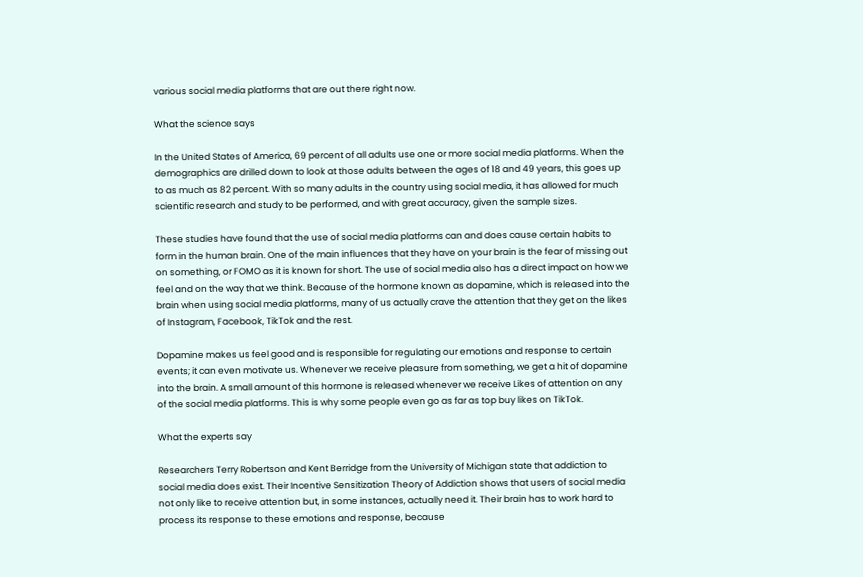various social media platforms that are out there right now.

What the science says

In the United States of America, 69 percent of all adults use one or more social media platforms. When the demographics are drilled down to look at those adults between the ages of 18 and 49 years, this goes up to as much as 82 percent. With so many adults in the country using social media, it has allowed for much scientific research and study to be performed, and with great accuracy, given the sample sizes.

These studies have found that the use of social media platforms can and does cause certain habits to form in the human brain. One of the main influences that they have on your brain is the fear of missing out on something, or FOMO as it is known for short. The use of social media also has a direct impact on how we feel and on the way that we think. Because of the hormone known as dopamine, which is released into the brain when using social media platforms, many of us actually crave the attention that they get on the likes of Instagram, Facebook, TikTok and the rest.

Dopamine makes us feel good and is responsible for regulating our emotions and response to certain events; it can even motivate us. Whenever we receive pleasure from something, we get a hit of dopamine into the brain. A small amount of this hormone is released whenever we receive Likes of attention on any of the social media platforms. This is why some people even go as far as top buy likes on TikTok.

What the experts say

Researchers Terry Robertson and Kent Berridge from the University of Michigan state that addiction to social media does exist. Their Incentive Sensitization Theory of Addiction shows that users of social media not only like to receive attention but, in some instances, actually need it. Their brain has to work hard to process its response to these emotions and response, because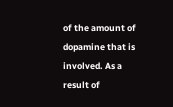of the amount of dopamine that is involved. As a result of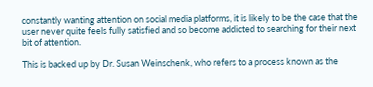constantly wanting attention on social media platforms, it is likely to be the case that the user never quite feels fully satisfied and so become addicted to searching for their next bit of attention.

This is backed up by Dr. Susan Weinschenk, who refers to a process known as the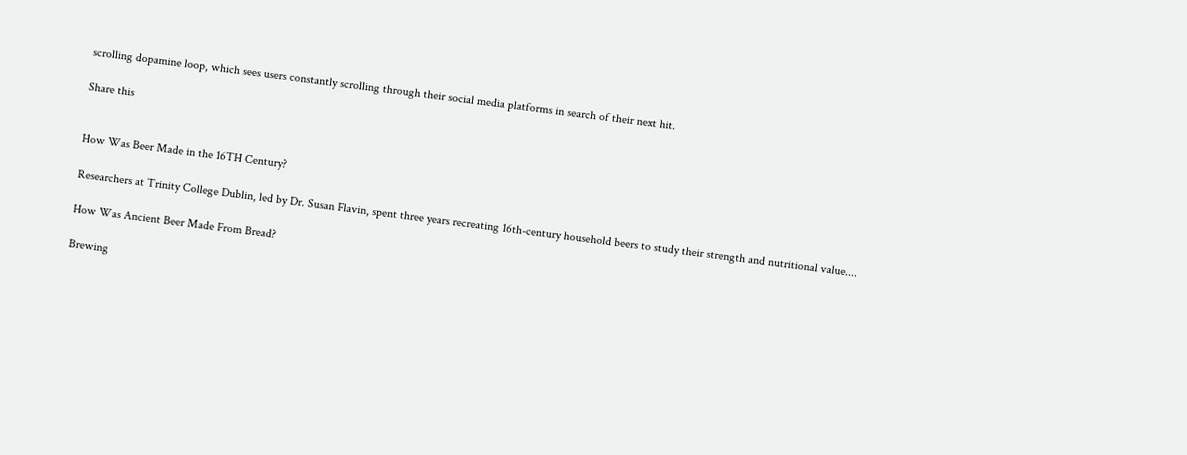scrolling dopamine loop, which sees users constantly scrolling through their social media platforms in search of their next hit.

Share this


How Was Beer Made in the 16TH Century?

Researchers at Trinity College Dublin, led by Dr. Susan Flavin, spent three years recreating 16th-century household beers to study their strength and nutritional value....

How Was Ancient Beer Made From Bread?

Brewing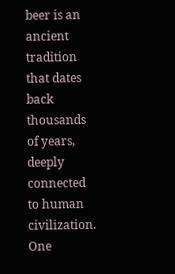beer is an ancient tradition that dates back thousands of years, deeply connected to human civilization. One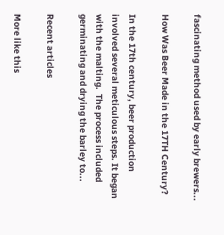fascinating method used by early brewers...

How Was Beer Made in the 17TH Century?

In the 17th century, beer production involved several meticulous steps. It began with the malting.  The process included germinating and drying the barley to...

Recent articles

More like this